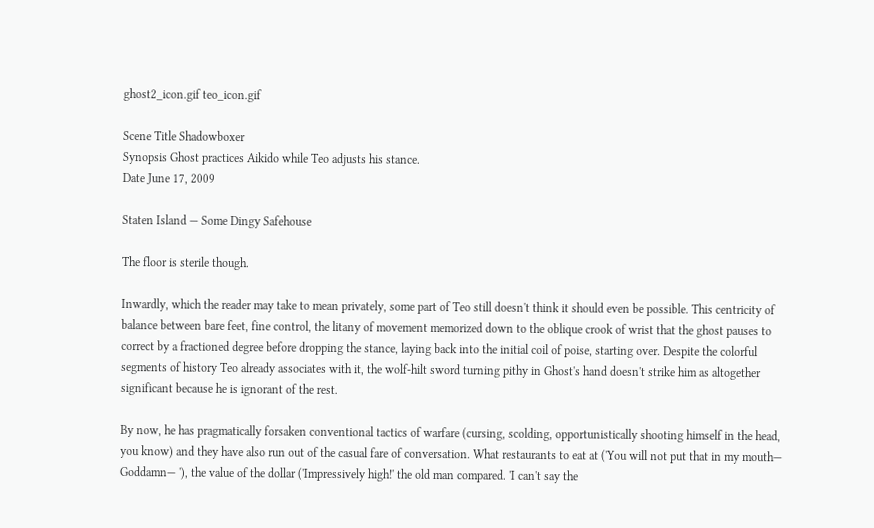ghost2_icon.gif teo_icon.gif

Scene Title Shadowboxer
Synopsis Ghost practices Aikido while Teo adjusts his stance.
Date June 17, 2009

Staten Island — Some Dingy Safehouse

The floor is sterile though.

Inwardly, which the reader may take to mean privately, some part of Teo still doesn't think it should even be possible. This centricity of balance between bare feet, fine control, the litany of movement memorized down to the oblique crook of wrist that the ghost pauses to correct by a fractioned degree before dropping the stance, laying back into the initial coil of poise, starting over. Despite the colorful segments of history Teo already associates with it, the wolf-hilt sword turning pithy in Ghost's hand doesn't strike him as altogether significant because he is ignorant of the rest.

By now, he has pragmatically forsaken conventional tactics of warfare (cursing, scolding, opportunistically shooting himself in the head, you know) and they have also run out of the casual fare of conversation. What restaurants to eat at ('You will not put that in my mouth— Goddamn— '), the value of the dollar ('Impressively high!' the old man compared. 'I can't say the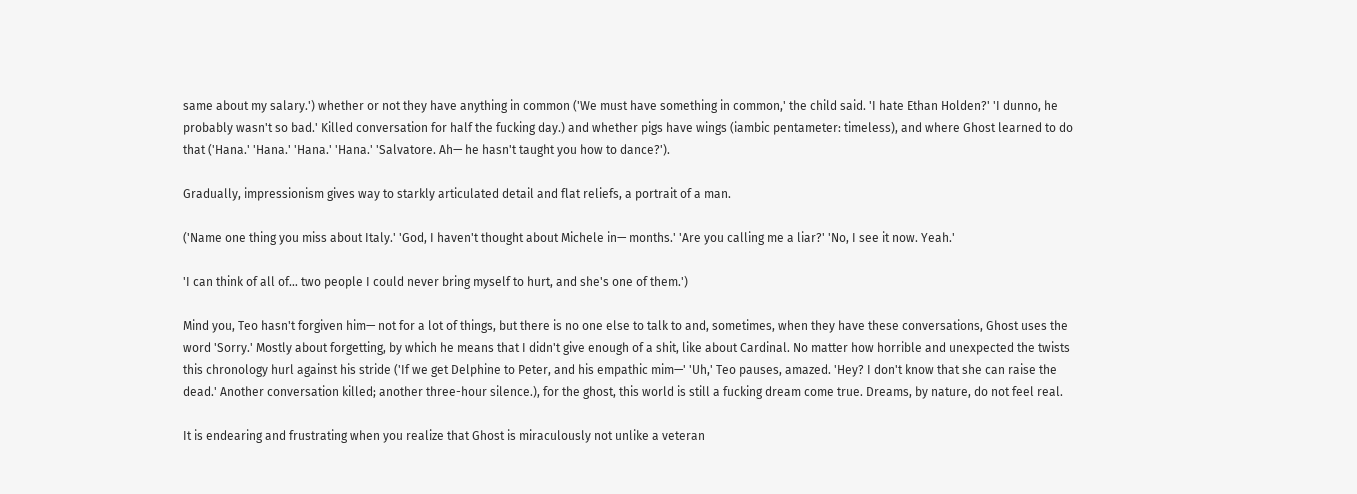same about my salary.') whether or not they have anything in common ('We must have something in common,' the child said. 'I hate Ethan Holden?' 'I dunno, he probably wasn't so bad.' Killed conversation for half the fucking day.) and whether pigs have wings (iambic pentameter: timeless), and where Ghost learned to do that ('Hana.' 'Hana.' 'Hana.' 'Hana.' 'Salvatore. Ah— he hasn't taught you how to dance?').

Gradually, impressionism gives way to starkly articulated detail and flat reliefs, a portrait of a man.

('Name one thing you miss about Italy.' 'God, I haven't thought about Michele in— months.' 'Are you calling me a liar?' 'No, I see it now. Yeah.'

'I can think of all of… two people I could never bring myself to hurt, and she's one of them.')

Mind you, Teo hasn't forgiven him— not for a lot of things, but there is no one else to talk to and, sometimes, when they have these conversations, Ghost uses the word 'Sorry.' Mostly about forgetting, by which he means that I didn't give enough of a shit, like about Cardinal. No matter how horrible and unexpected the twists this chronology hurl against his stride ('If we get Delphine to Peter, and his empathic mim—' 'Uh,' Teo pauses, amazed. 'Hey? I don't know that she can raise the dead.' Another conversation killed; another three-hour silence.), for the ghost, this world is still a fucking dream come true. Dreams, by nature, do not feel real.

It is endearing and frustrating when you realize that Ghost is miraculously not unlike a veteran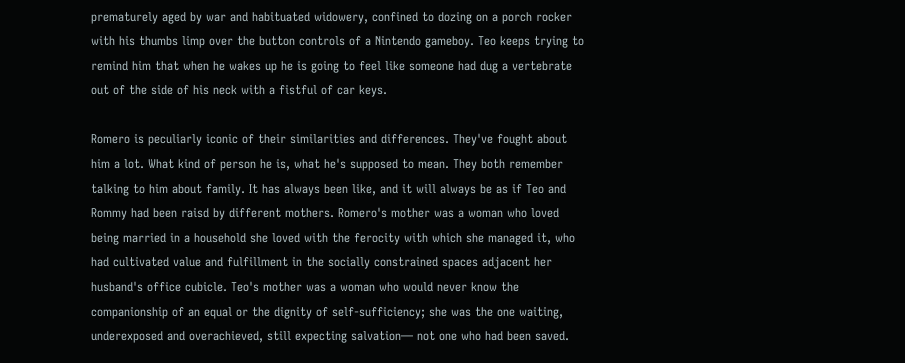prematurely aged by war and habituated widowery, confined to dozing on a porch rocker with his thumbs limp over the button controls of a Nintendo gameboy. Teo keeps trying to remind him that when he wakes up he is going to feel like someone had dug a vertebrate out of the side of his neck with a fistful of car keys.

Romero is peculiarly iconic of their similarities and differences. They've fought about him a lot. What kind of person he is, what he's supposed to mean. They both remember talking to him about family. It has always been like, and it will always be as if Teo and Rommy had been raisd by different mothers. Romero's mother was a woman who loved being married in a household she loved with the ferocity with which she managed it, who had cultivated value and fulfillment in the socially constrained spaces adjacent her husband's office cubicle. Teo's mother was a woman who would never know the companionship of an equal or the dignity of self-sufficiency; she was the one waiting, underexposed and overachieved, still expecting salvation— not one who had been saved.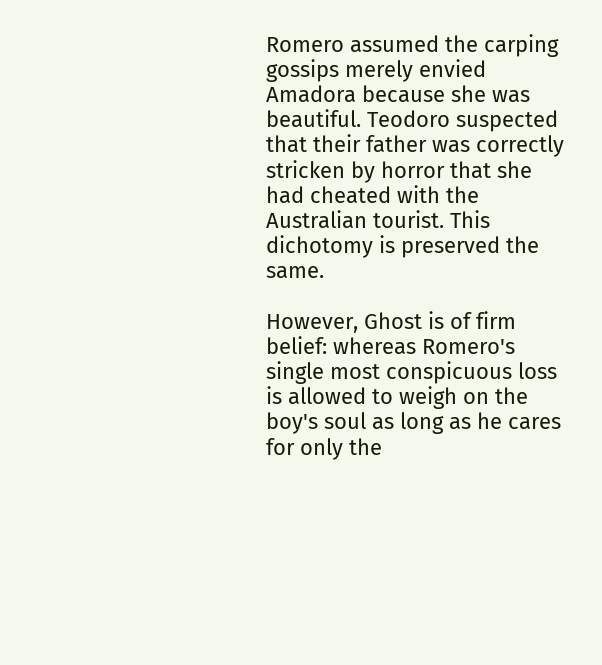Romero assumed the carping gossips merely envied Amadora because she was beautiful. Teodoro suspected that their father was correctly stricken by horror that she had cheated with the Australian tourist. This dichotomy is preserved the same.

However, Ghost is of firm belief: whereas Romero's single most conspicuous loss is allowed to weigh on the boy's soul as long as he cares for only the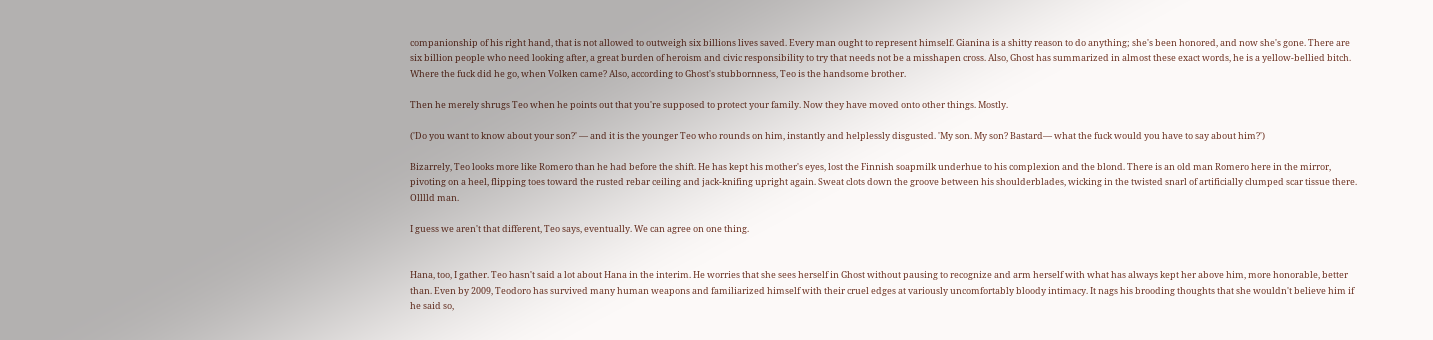companionship of his right hand, that is not allowed to outweigh six billions lives saved. Every man ought to represent himself. Gianina is a shitty reason to do anything; she's been honored, and now she's gone. There are six billion people who need looking after, a great burden of heroism and civic responsibility to try that needs not be a misshapen cross. Also, Ghost has summarized in almost these exact words, he is a yellow-bellied bitch. Where the fuck did he go, when Volken came? Also, according to Ghost's stubbornness, Teo is the handsome brother.

Then he merely shrugs Teo when he points out that you're supposed to protect your family. Now they have moved onto other things. Mostly.

('Do you want to know about your son?' — and it is the younger Teo who rounds on him, instantly and helplessly disgusted. 'My son. My son? Bastard— what the fuck would you have to say about him?')

Bizarrely, Teo looks more like Romero than he had before the shift. He has kept his mother's eyes, lost the Finnish soapmilk underhue to his complexion and the blond. There is an old man Romero here in the mirror, pivoting on a heel, flipping toes toward the rusted rebar ceiling and jack-knifing upright again. Sweat clots down the groove between his shoulderblades, wicking in the twisted snarl of artificially clumped scar tissue there. Olllld man.

I guess we aren't that different, Teo says, eventually. We can agree on one thing.


Hana, too, I gather. Teo hasn't said a lot about Hana in the interim. He worries that she sees herself in Ghost without pausing to recognize and arm herself with what has always kept her above him, more honorable, better than. Even by 2009, Teodoro has survived many human weapons and familiarized himself with their cruel edges at variously uncomfortably bloody intimacy. It nags his brooding thoughts that she wouldn't believe him if he said so,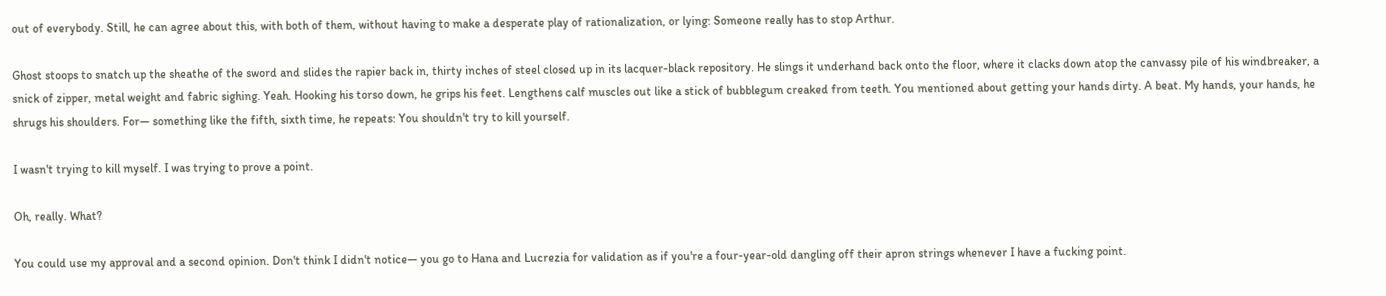out of everybody. Still, he can agree about this, with both of them, without having to make a desperate play of rationalization, or lying: Someone really has to stop Arthur.

Ghost stoops to snatch up the sheathe of the sword and slides the rapier back in, thirty inches of steel closed up in its lacquer-black repository. He slings it underhand back onto the floor, where it clacks down atop the canvassy pile of his windbreaker, a snick of zipper, metal weight and fabric sighing. Yeah. Hooking his torso down, he grips his feet. Lengthens calf muscles out like a stick of bubblegum creaked from teeth. You mentioned about getting your hands dirty. A beat. My hands, your hands, he shrugs his shoulders. For— something like the fifth, sixth time, he repeats: You shouldn't try to kill yourself.

I wasn't trying to kill myself. I was trying to prove a point.

Oh, really. What?

You could use my approval and a second opinion. Don't think I didn't notice— you go to Hana and Lucrezia for validation as if you're a four-year-old dangling off their apron strings whenever I have a fucking point.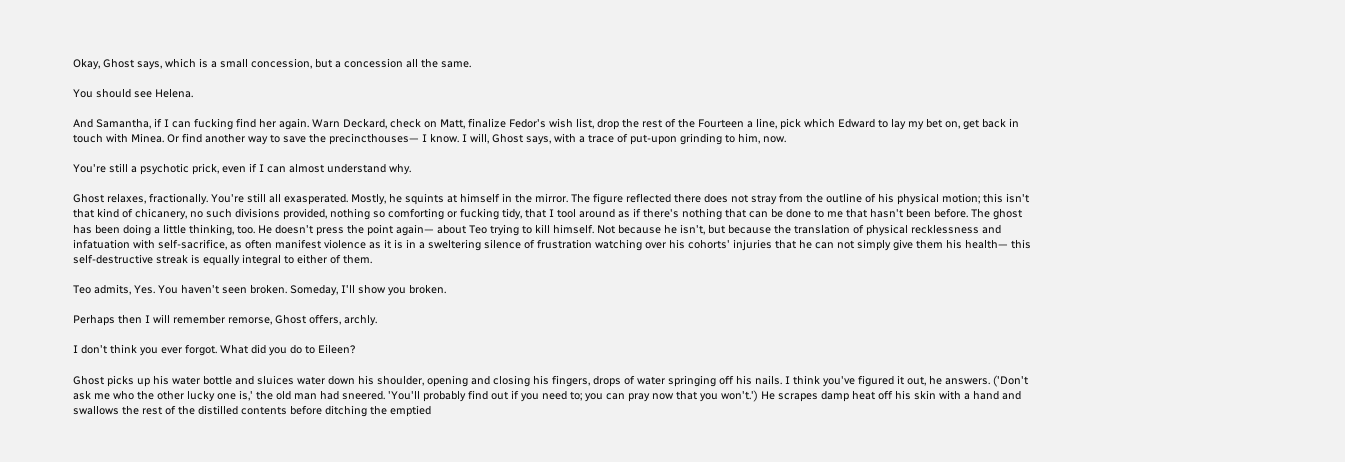Okay, Ghost says, which is a small concession, but a concession all the same.

You should see Helena.

And Samantha, if I can fucking find her again. Warn Deckard, check on Matt, finalize Fedor's wish list, drop the rest of the Fourteen a line, pick which Edward to lay my bet on, get back in touch with Minea. Or find another way to save the precincthouses— I know. I will, Ghost says, with a trace of put-upon grinding to him, now.

You're still a psychotic prick, even if I can almost understand why.

Ghost relaxes, fractionally. You're still all exasperated. Mostly, he squints at himself in the mirror. The figure reflected there does not stray from the outline of his physical motion; this isn't that kind of chicanery, no such divisions provided, nothing so comforting or fucking tidy, that I tool around as if there's nothing that can be done to me that hasn't been before. The ghost has been doing a little thinking, too. He doesn't press the point again— about Teo trying to kill himself. Not because he isn't, but because the translation of physical recklessness and infatuation with self-sacrifice, as often manifest violence as it is in a sweltering silence of frustration watching over his cohorts' injuries that he can not simply give them his health— this self-destructive streak is equally integral to either of them.

Teo admits, Yes. You haven't seen broken. Someday, I'll show you broken.

Perhaps then I will remember remorse, Ghost offers, archly.

I don't think you ever forgot. What did you do to Eileen?

Ghost picks up his water bottle and sluices water down his shoulder, opening and closing his fingers, drops of water springing off his nails. I think you've figured it out, he answers. ('Don't ask me who the other lucky one is,' the old man had sneered. 'You'll probably find out if you need to; you can pray now that you won't.') He scrapes damp heat off his skin with a hand and swallows the rest of the distilled contents before ditching the emptied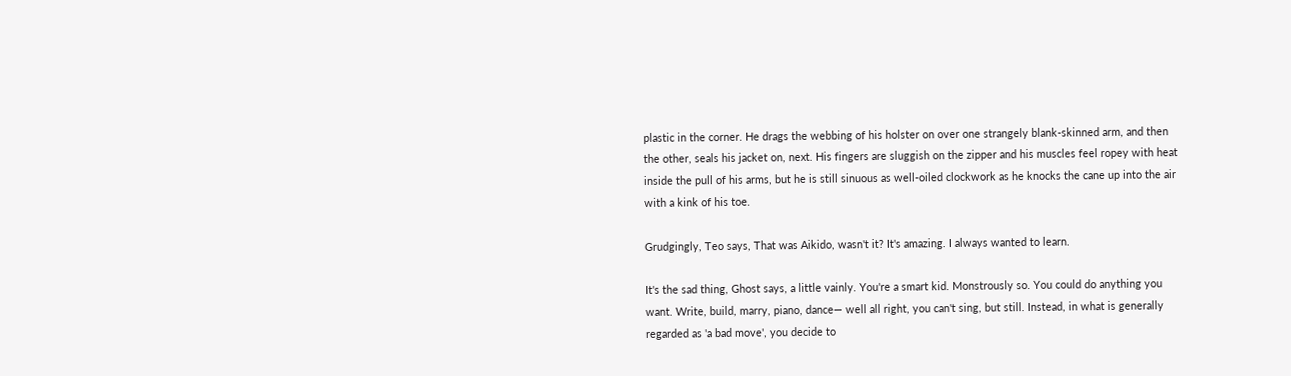plastic in the corner. He drags the webbing of his holster on over one strangely blank-skinned arm, and then the other, seals his jacket on, next. His fingers are sluggish on the zipper and his muscles feel ropey with heat inside the pull of his arms, but he is still sinuous as well-oiled clockwork as he knocks the cane up into the air with a kink of his toe.

Grudgingly, Teo says, That was Aikido, wasn't it? It's amazing. I always wanted to learn.

It's the sad thing, Ghost says, a little vainly. You're a smart kid. Monstrously so. You could do anything you want. Write, build, marry, piano, dance— well all right, you can't sing, but still. Instead, in what is generally regarded as 'a bad move', you decide to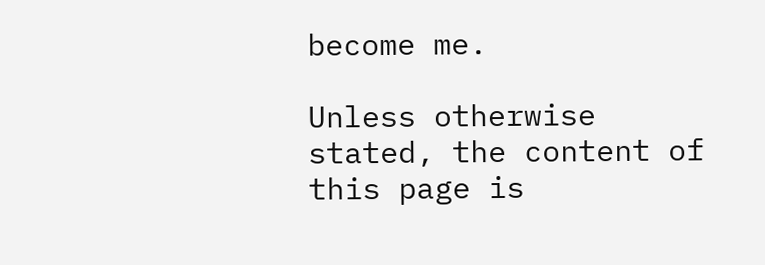become me.

Unless otherwise stated, the content of this page is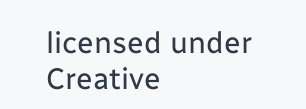licensed under Creative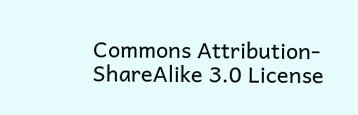Commons Attribution-ShareAlike 3.0 License